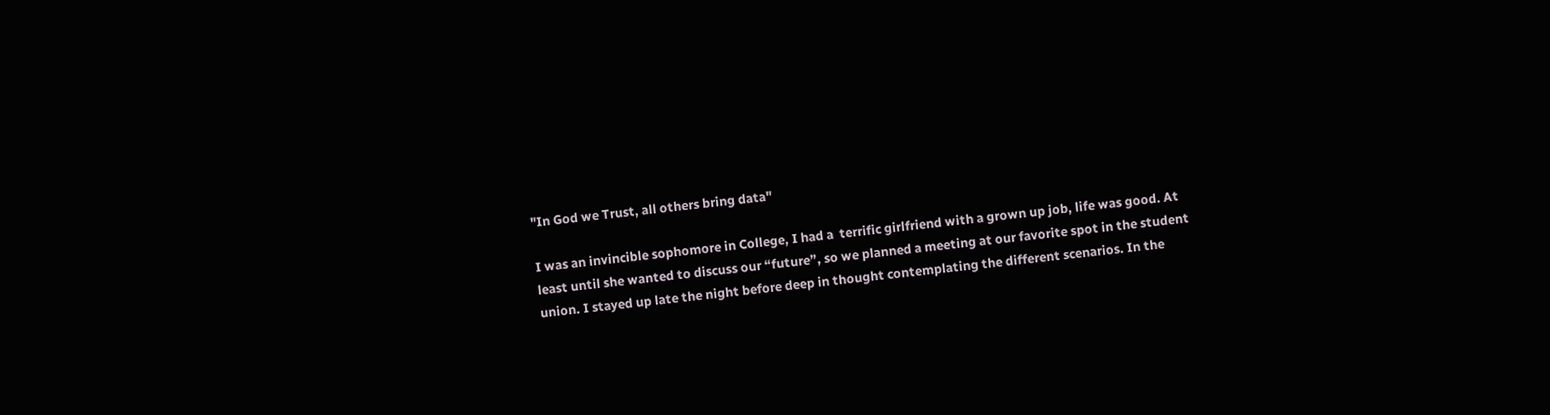"In God we Trust, all others bring data"

I was an invincible sophomore in College, I had a  terrific girlfriend with a grown up job, life was good. At least until she wanted to discuss our “future”, so we planned a meeting at our favorite spot in the student union. I stayed up late the night before deep in thought contemplating the different scenarios. In the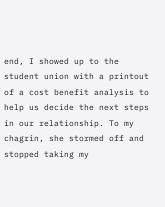end, I showed up to the student union with a printout of a cost benefit analysis to help us decide the next steps in our relationship. To my chagrin, she stormed off and stopped taking my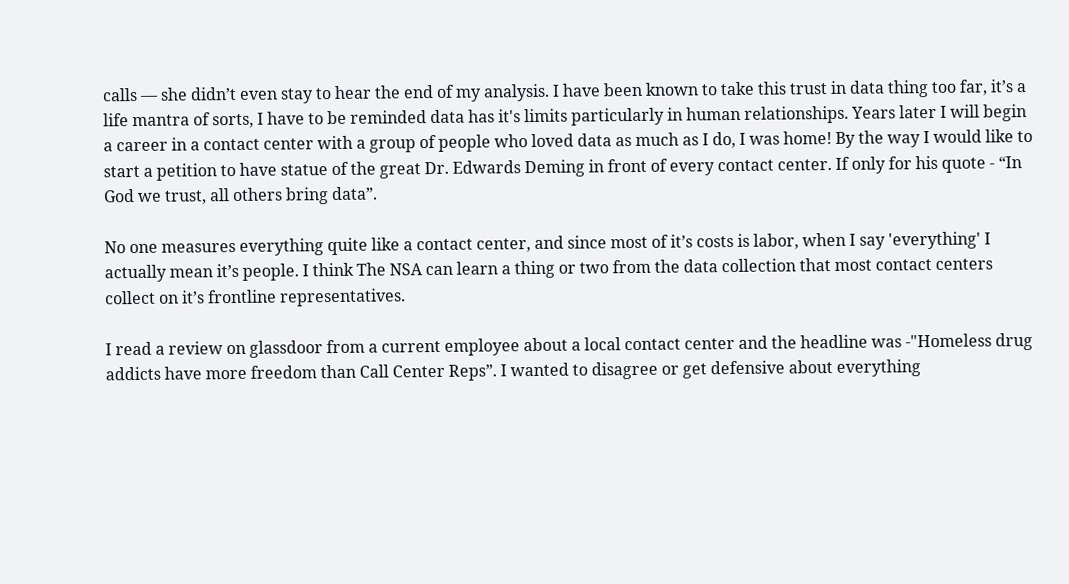calls — she didn’t even stay to hear the end of my analysis. I have been known to take this trust in data thing too far, it’s a life mantra of sorts, I have to be reminded data has it's limits particularly in human relationships. Years later I will begin a career in a contact center with a group of people who loved data as much as I do, I was home! By the way I would like to start a petition to have statue of the great Dr. Edwards Deming in front of every contact center. If only for his quote - “In God we trust, all others bring data”.

No one measures everything quite like a contact center, and since most of it’s costs is labor, when I say 'everything' I actually mean it’s people. I think The NSA can learn a thing or two from the data collection that most contact centers collect on it’s frontline representatives.

I read a review on glassdoor from a current employee about a local contact center and the headline was -"Homeless drug addicts have more freedom than Call Center Reps”. I wanted to disagree or get defensive about everything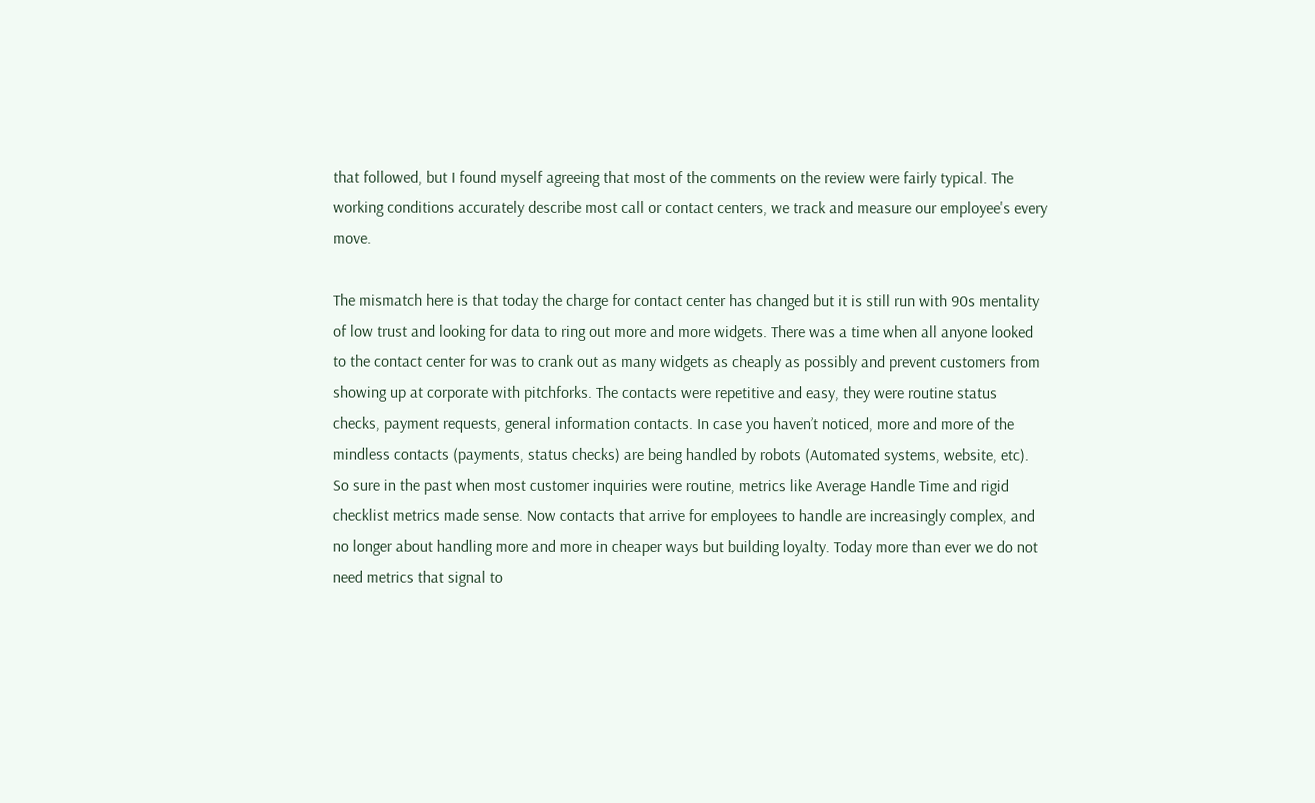that followed, but I found myself agreeing that most of the comments on the review were fairly typical. The working conditions accurately describe most call or contact centers, we track and measure our employee's every move.

The mismatch here is that today the charge for contact center has changed but it is still run with 90s mentality of low trust and looking for data to ring out more and more widgets. There was a time when all anyone looked to the contact center for was to crank out as many widgets as cheaply as possibly and prevent customers from showing up at corporate with pitchforks. The contacts were repetitive and easy, they were routine status checks, payment requests, general information contacts. In case you haven’t noticed, more and more of the mindless contacts (payments, status checks) are being handled by robots (Automated systems, website, etc). So sure in the past when most customer inquiries were routine, metrics like Average Handle Time and rigid checklist metrics made sense. Now contacts that arrive for employees to handle are increasingly complex, and no longer about handling more and more in cheaper ways but building loyalty. Today more than ever we do not need metrics that signal to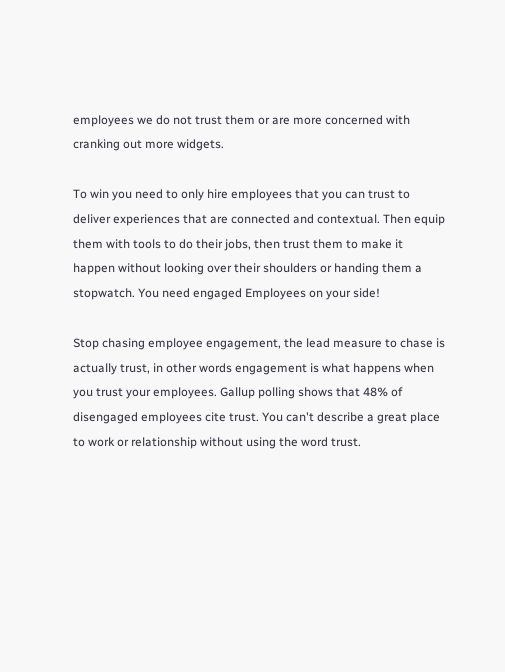employees we do not trust them or are more concerned with cranking out more widgets.

To win you need to only hire employees that you can trust to deliver experiences that are connected and contextual. Then equip them with tools to do their jobs, then trust them to make it happen without looking over their shoulders or handing them a stopwatch. You need engaged Employees on your side!

Stop chasing employee engagement, the lead measure to chase is actually trust, in other words engagement is what happens when you trust your employees. Gallup polling shows that 48% of disengaged employees cite trust. You can't describe a great place to work or relationship without using the word trust.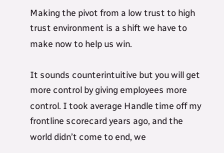Making the pivot from a low trust to high trust environment is a shift we have to make now to help us win.

It sounds counterintuitive but you will get more control by giving employees more control. I took average Handle time off my frontline scorecard years ago, and the world didn’t come to end, we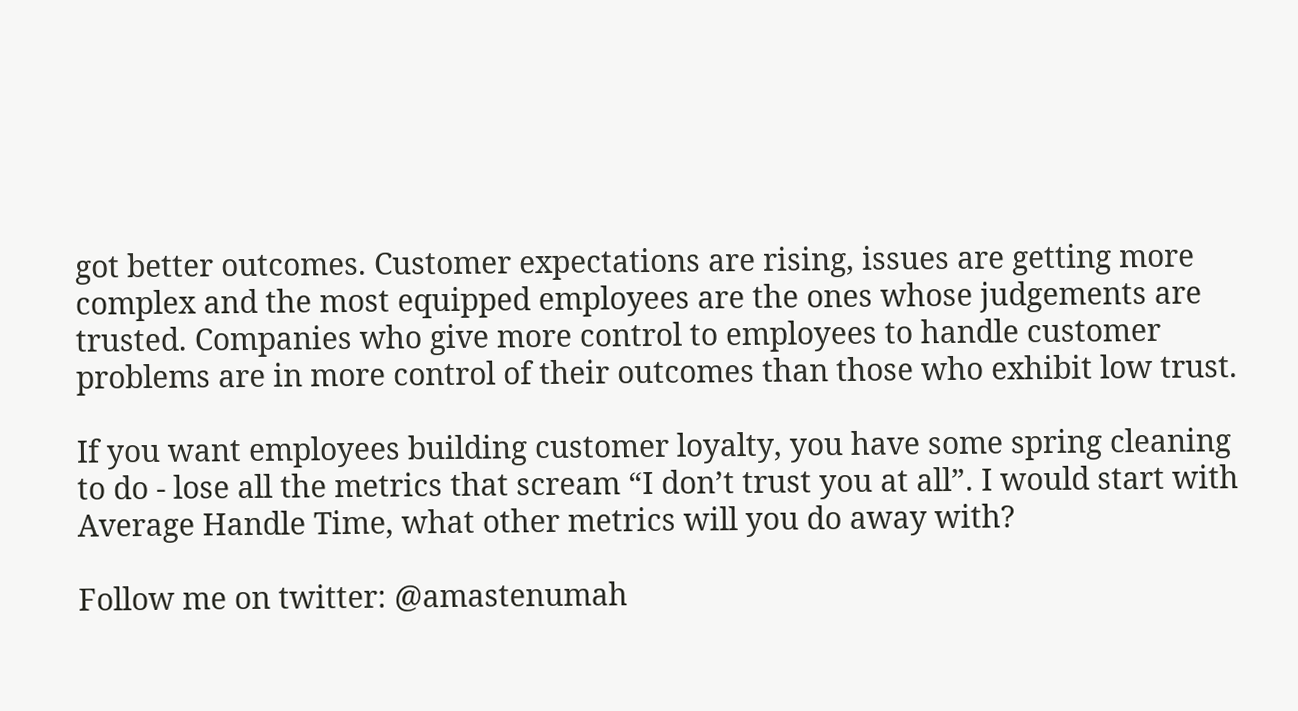got better outcomes. Customer expectations are rising, issues are getting more complex and the most equipped employees are the ones whose judgements are trusted. Companies who give more control to employees to handle customer problems are in more control of their outcomes than those who exhibit low trust.

If you want employees building customer loyalty, you have some spring cleaning to do - lose all the metrics that scream “I don’t trust you at all”. I would start with Average Handle Time, what other metrics will you do away with?

Follow me on twitter: @amastenumah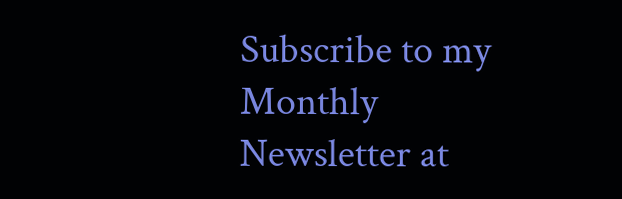Subscribe to my Monthly Newsletter at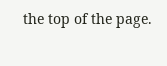the top of the page.